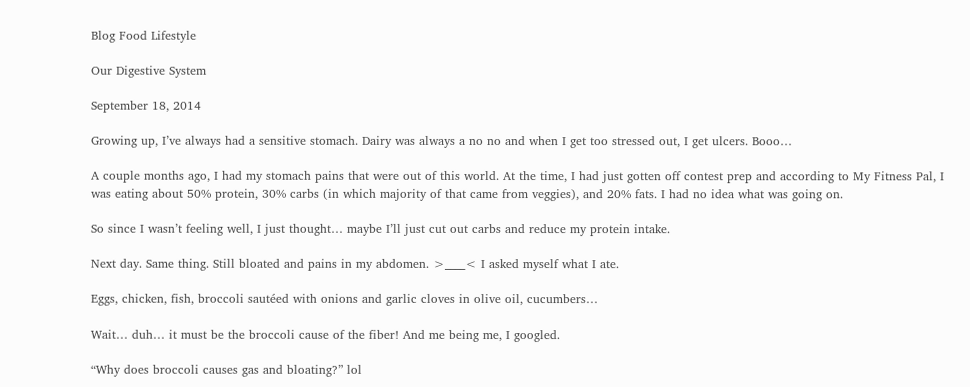Blog Food Lifestyle

Our Digestive System

September 18, 2014

Growing up, I’ve always had a sensitive stomach. Dairy was always a no no and when I get too stressed out, I get ulcers. Booo…

A couple months ago, I had my stomach pains that were out of this world. At the time, I had just gotten off contest prep and according to My Fitness Pal, I was eating about 50% protein, 30% carbs (in which majority of that came from veggies), and 20% fats. I had no idea what was going on.

So since I wasn’t feeling well, I just thought… maybe I’ll just cut out carbs and reduce my protein intake.

Next day. Same thing. Still bloated and pains in my abdomen. >____< I asked myself what I ate.

Eggs, chicken, fish, broccoli sautéed with onions and garlic cloves in olive oil, cucumbers…

Wait… duh… it must be the broccoli cause of the fiber! And me being me, I googled.

“Why does broccoli causes gas and bloating?” lol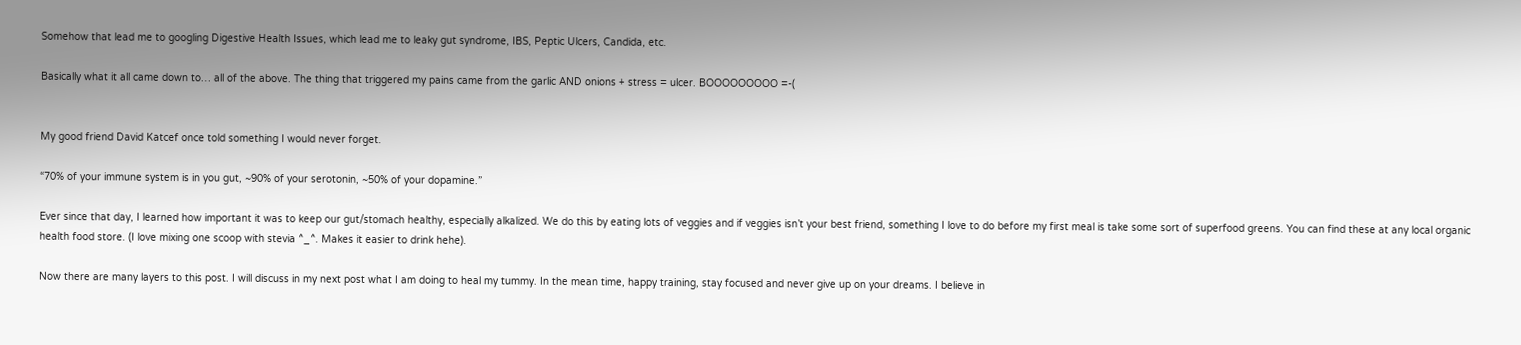Somehow that lead me to googling Digestive Health Issues, which lead me to leaky gut syndrome, IBS, Peptic Ulcers, Candida, etc.

Basically what it all came down to… all of the above. The thing that triggered my pains came from the garlic AND onions + stress = ulcer. BOOOOOOOOO =-(


My good friend David Katcef once told something I would never forget.

“70% of your immune system is in you gut, ~90% of your serotonin, ~50% of your dopamine.”

Ever since that day, I learned how important it was to keep our gut/stomach healthy, especially alkalized. We do this by eating lots of veggies and if veggies isn’t your best friend, something I love to do before my first meal is take some sort of superfood greens. You can find these at any local organic health food store. (I love mixing one scoop with stevia ^_^. Makes it easier to drink hehe).

Now there are many layers to this post. I will discuss in my next post what I am doing to heal my tummy. In the mean time, happy training, stay focused and never give up on your dreams. I believe in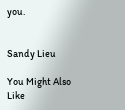you.


Sandy Lieu

You Might Also Like